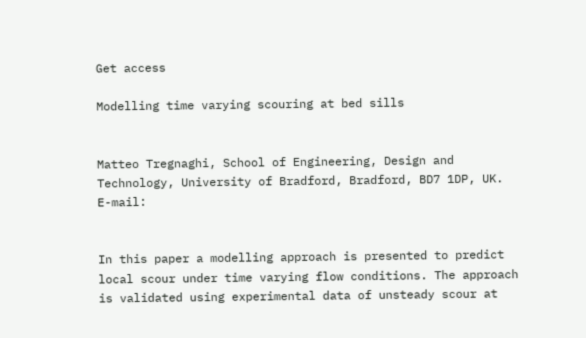Get access

Modelling time varying scouring at bed sills


Matteo Tregnaghi, School of Engineering, Design and Technology, University of Bradford, Bradford, BD7 1DP, UK. E-mail:


In this paper a modelling approach is presented to predict local scour under time varying flow conditions. The approach is validated using experimental data of unsteady scour at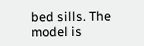bed sills. The model is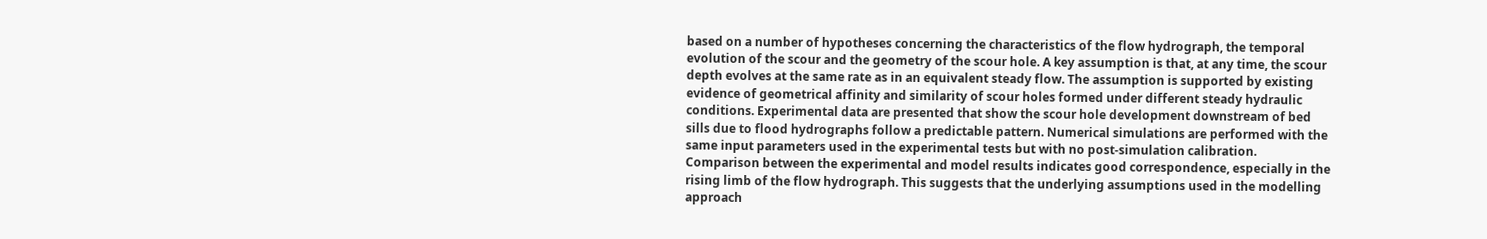based on a number of hypotheses concerning the characteristics of the flow hydrograph, the temporal evolution of the scour and the geometry of the scour hole. A key assumption is that, at any time, the scour depth evolves at the same rate as in an equivalent steady flow. The assumption is supported by existing evidence of geometrical affinity and similarity of scour holes formed under different steady hydraulic conditions. Experimental data are presented that show the scour hole development downstream of bed sills due to flood hydrographs follow a predictable pattern. Numerical simulations are performed with the same input parameters used in the experimental tests but with no post-simulation calibration. Comparison between the experimental and model results indicates good correspondence, especially in the rising limb of the flow hydrograph. This suggests that the underlying assumptions used in the modelling approach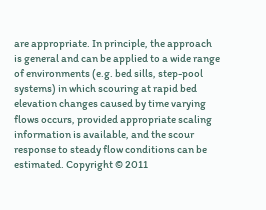are appropriate. In principle, the approach is general and can be applied to a wide range of environments (e.g. bed sills, step-pool systems) in which scouring at rapid bed elevation changes caused by time varying flows occurs, provided appropriate scaling information is available, and the scour response to steady flow conditions can be estimated. Copyright © 2011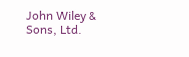John Wiley & Sons, Ltd.